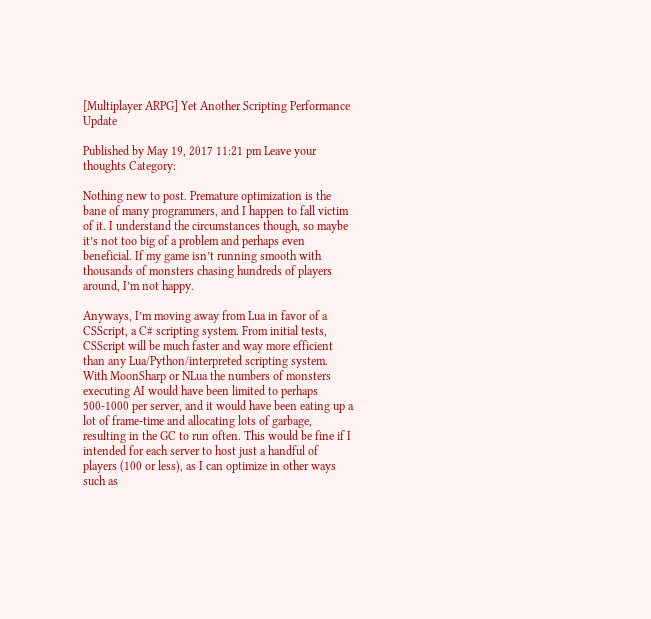[Multiplayer ARPG] Yet Another Scripting Performance Update

Published by May 19, 2017 11:21 pm Leave your thoughts Category:

Nothing new to post. Premature optimization is the bane of many programmers, and I happen to fall victim of it. I understand the circumstances though, so maybe it’s not too big of a problem and perhaps even beneficial. If my game isn’t running smooth with thousands of monsters chasing hundreds of players around, I’m not happy.

Anyways, I’m moving away from Lua in favor of a CSScript, a C# scripting system. From initial tests, CSScript will be much faster and way more efficient than any Lua/Python/interpreted scripting system. With MoonSharp or NLua the numbers of monsters executing AI would have been limited to perhaps 500-1000 per server, and it would have been eating up a lot of frame-time and allocating lots of garbage, resulting in the GC to run often. This would be fine if I intended for each server to host just a handful of players (100 or less), as I can optimize in other ways such as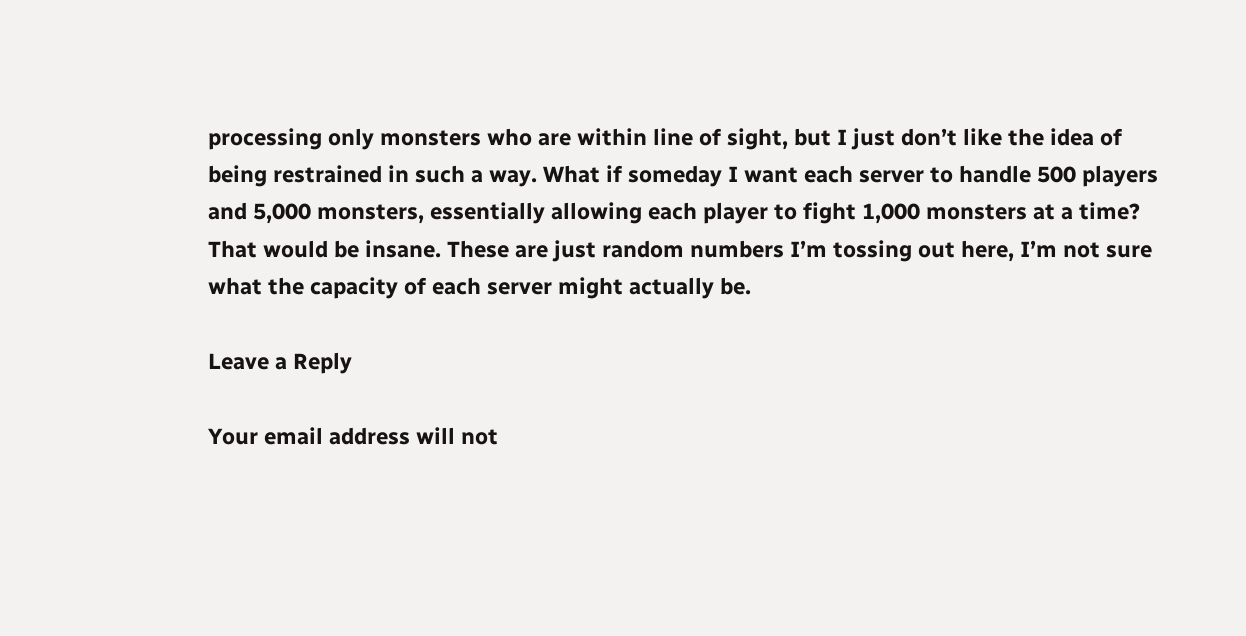processing only monsters who are within line of sight, but I just don’t like the idea of being restrained in such a way. What if someday I want each server to handle 500 players and 5,000 monsters, essentially allowing each player to fight 1,000 monsters at a time? That would be insane. These are just random numbers I’m tossing out here, I’m not sure what the capacity of each server might actually be.

Leave a Reply

Your email address will not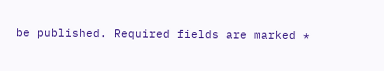be published. Required fields are marked *